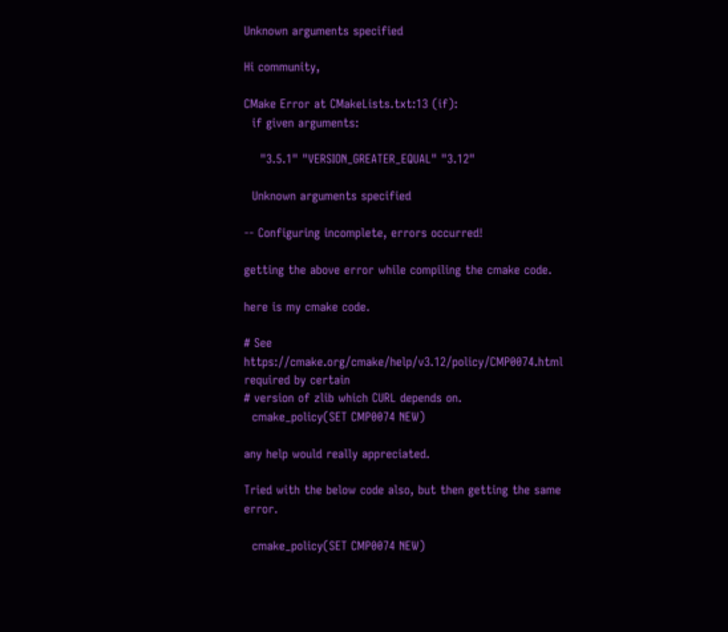Unknown arguments specified

Hi community,

CMake Error at CMakeLists.txt:13 (if):
  if given arguments:

    "3.5.1" "VERSION_GREATER_EQUAL" "3.12"

  Unknown arguments specified

-- Configuring incomplete, errors occurred!

getting the above error while compiling the cmake code.

here is my cmake code.

# See https://cmake.org/cmake/help/v3.12/policy/CMP0074.html required by certain
# version of zlib which CURL depends on.
  cmake_policy(SET CMP0074 NEW)

any help would really appreciated.

Tried with the below code also, but then getting the same error.

  cmake_policy(SET CMP0074 NEW)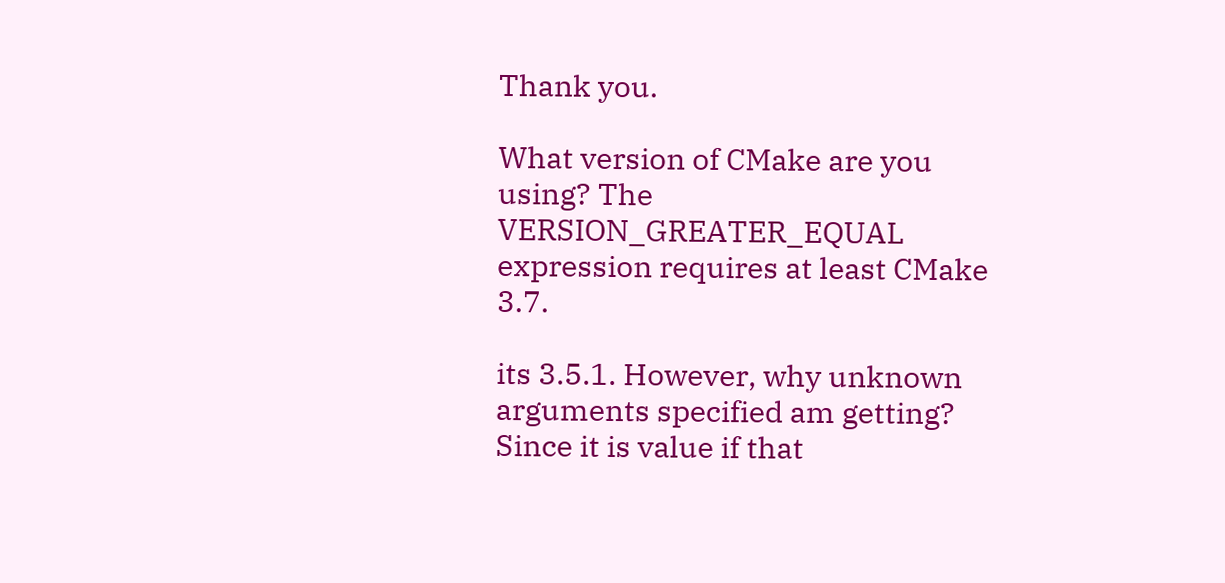Thank you.

What version of CMake are you using? The VERSION_GREATER_EQUAL expression requires at least CMake 3.7.

its 3.5.1. However, why unknown arguments specified am getting?
Since it is value if that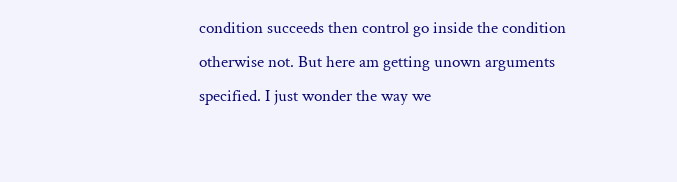condition succeeds then control go inside the condition otherwise not. But here am getting unown arguments specified. I just wonder the way we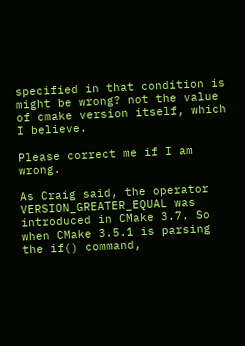specified in that condition is might be wrong? not the value of cmake version itself, which I believe.

Please correct me if I am wrong.

As Craig said, the operator VERSION_GREATER_EQUAL was introduced in CMake 3.7. So when CMake 3.5.1 is parsing the if() command,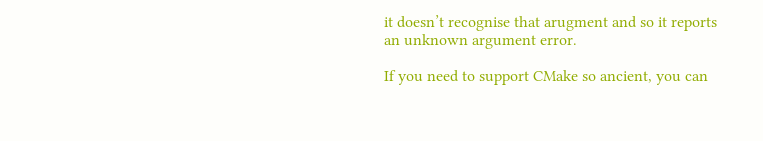it doesn’t recognise that arugment and so it reports an unknown argument error.

If you need to support CMake so ancient, you can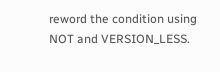reword the condition using NOT and VERSION_LESS.